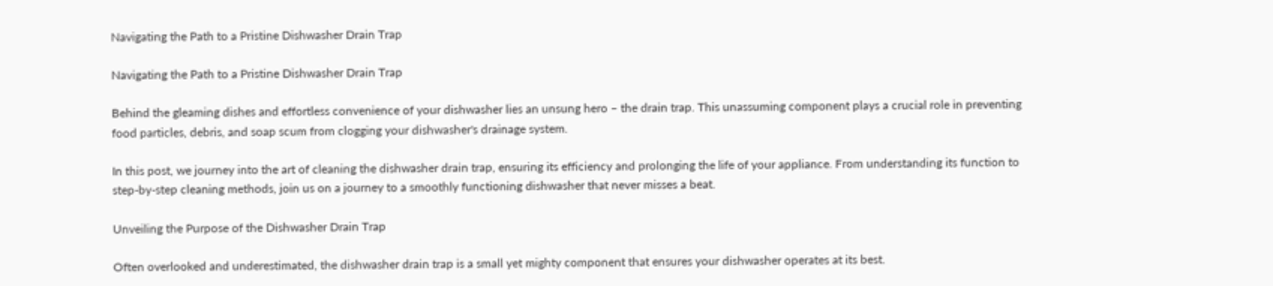Navigating the Path to a Pristine Dishwasher Drain Trap

Navigating the Path to a Pristine Dishwasher Drain Trap

Behind the gleaming dishes and effortless convenience of your dishwasher lies an unsung hero – the drain trap. This unassuming component plays a crucial role in preventing food particles, debris, and soap scum from clogging your dishwasher's drainage system.

In this post, we journey into the art of cleaning the dishwasher drain trap, ensuring its efficiency and prolonging the life of your appliance. From understanding its function to step-by-step cleaning methods, join us on a journey to a smoothly functioning dishwasher that never misses a beat.

Unveiling the Purpose of the Dishwasher Drain Trap

Often overlooked and underestimated, the dishwasher drain trap is a small yet mighty component that ensures your dishwasher operates at its best.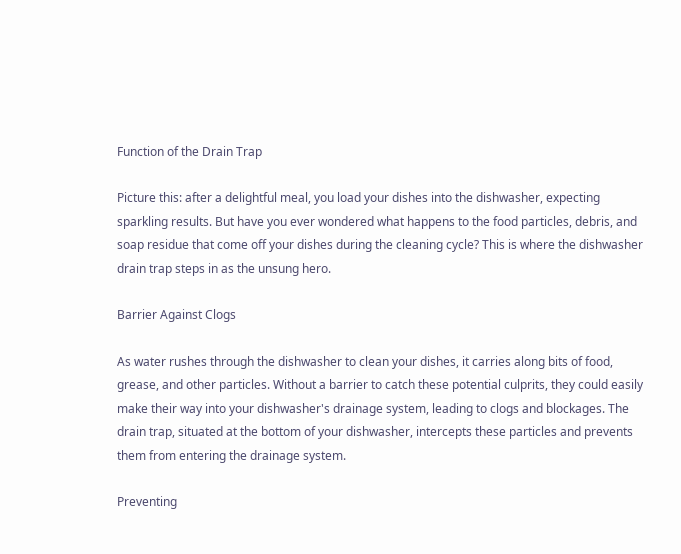Function of the Drain Trap

Picture this: after a delightful meal, you load your dishes into the dishwasher, expecting sparkling results. But have you ever wondered what happens to the food particles, debris, and soap residue that come off your dishes during the cleaning cycle? This is where the dishwasher drain trap steps in as the unsung hero.

Barrier Against Clogs

As water rushes through the dishwasher to clean your dishes, it carries along bits of food, grease, and other particles. Without a barrier to catch these potential culprits, they could easily make their way into your dishwasher's drainage system, leading to clogs and blockages. The drain trap, situated at the bottom of your dishwasher, intercepts these particles and prevents them from entering the drainage system.

Preventing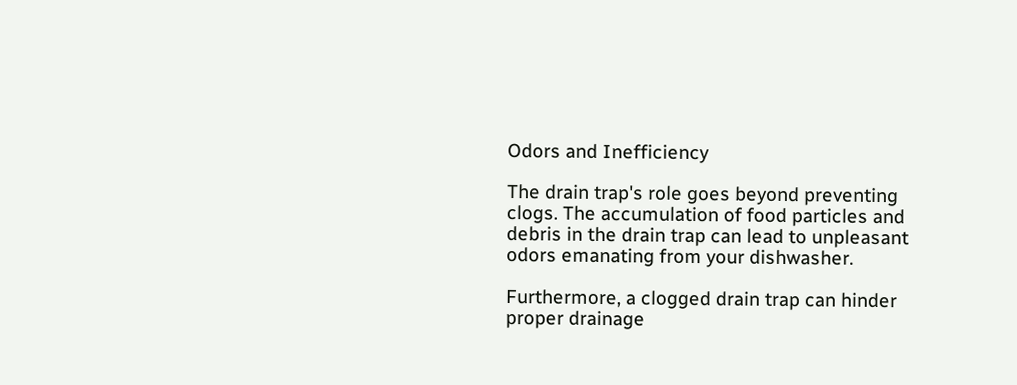Odors and Inefficiency

The drain trap's role goes beyond preventing clogs. The accumulation of food particles and debris in the drain trap can lead to unpleasant odors emanating from your dishwasher.

Furthermore, a clogged drain trap can hinder proper drainage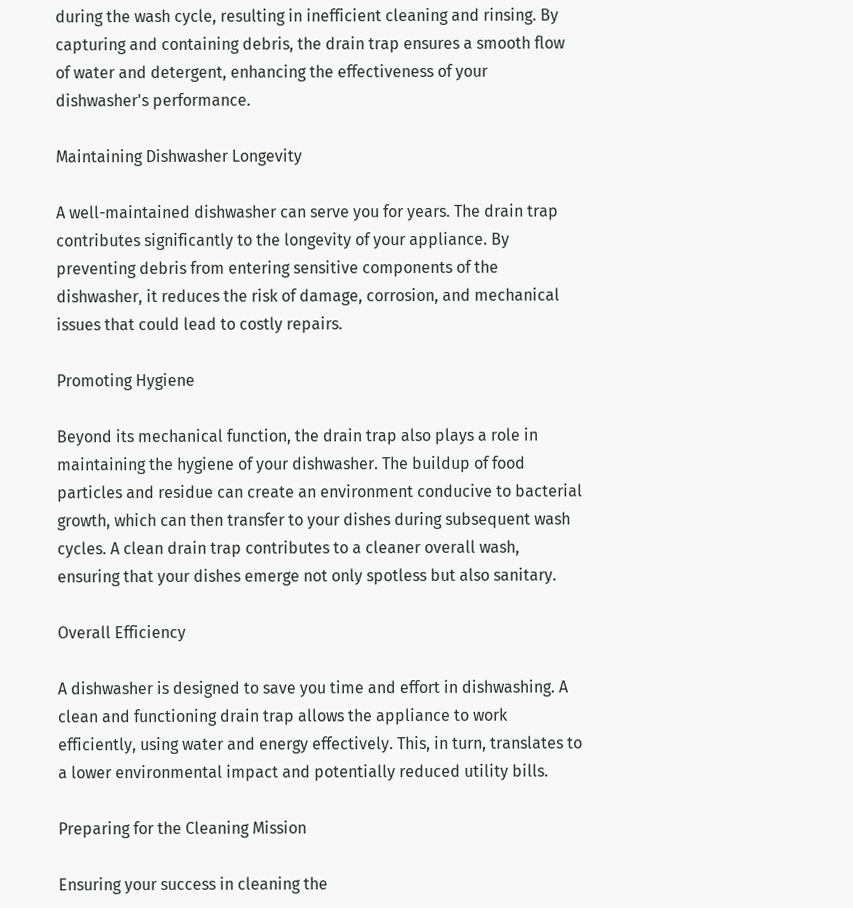during the wash cycle, resulting in inefficient cleaning and rinsing. By capturing and containing debris, the drain trap ensures a smooth flow of water and detergent, enhancing the effectiveness of your dishwasher's performance.

Maintaining Dishwasher Longevity

A well-maintained dishwasher can serve you for years. The drain trap contributes significantly to the longevity of your appliance. By preventing debris from entering sensitive components of the dishwasher, it reduces the risk of damage, corrosion, and mechanical issues that could lead to costly repairs.

Promoting Hygiene

Beyond its mechanical function, the drain trap also plays a role in maintaining the hygiene of your dishwasher. The buildup of food particles and residue can create an environment conducive to bacterial growth, which can then transfer to your dishes during subsequent wash cycles. A clean drain trap contributes to a cleaner overall wash, ensuring that your dishes emerge not only spotless but also sanitary.

Overall Efficiency

A dishwasher is designed to save you time and effort in dishwashing. A clean and functioning drain trap allows the appliance to work efficiently, using water and energy effectively. This, in turn, translates to a lower environmental impact and potentially reduced utility bills.

Preparing for the Cleaning Mission

Ensuring your success in cleaning the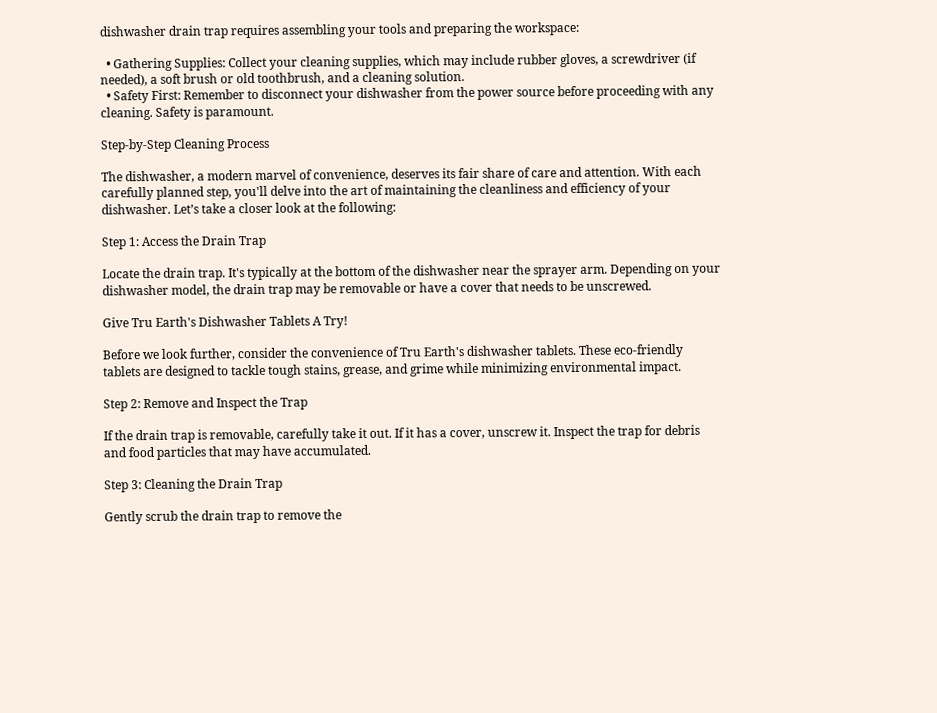dishwasher drain trap requires assembling your tools and preparing the workspace:

  • Gathering Supplies: Collect your cleaning supplies, which may include rubber gloves, a screwdriver (if needed), a soft brush or old toothbrush, and a cleaning solution.
  • Safety First: Remember to disconnect your dishwasher from the power source before proceeding with any cleaning. Safety is paramount.

Step-by-Step Cleaning Process

The dishwasher, a modern marvel of convenience, deserves its fair share of care and attention. With each carefully planned step, you'll delve into the art of maintaining the cleanliness and efficiency of your dishwasher. Let’s take a closer look at the following:

Step 1: Access the Drain Trap

Locate the drain trap. It's typically at the bottom of the dishwasher near the sprayer arm. Depending on your dishwasher model, the drain trap may be removable or have a cover that needs to be unscrewed.

Give Tru Earth's Dishwasher Tablets A Try!

Before we look further, consider the convenience of Tru Earth's dishwasher tablets. These eco-friendly tablets are designed to tackle tough stains, grease, and grime while minimizing environmental impact.

Step 2: Remove and Inspect the Trap

If the drain trap is removable, carefully take it out. If it has a cover, unscrew it. Inspect the trap for debris and food particles that may have accumulated.

Step 3: Cleaning the Drain Trap

Gently scrub the drain trap to remove the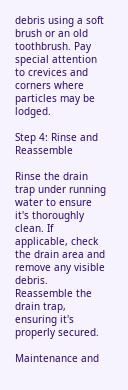debris using a soft brush or an old toothbrush. Pay special attention to crevices and corners where particles may be lodged.

Step 4: Rinse and Reassemble

Rinse the drain trap under running water to ensure it's thoroughly clean. If applicable, check the drain area and remove any visible debris. Reassemble the drain trap, ensuring it's properly secured.

Maintenance and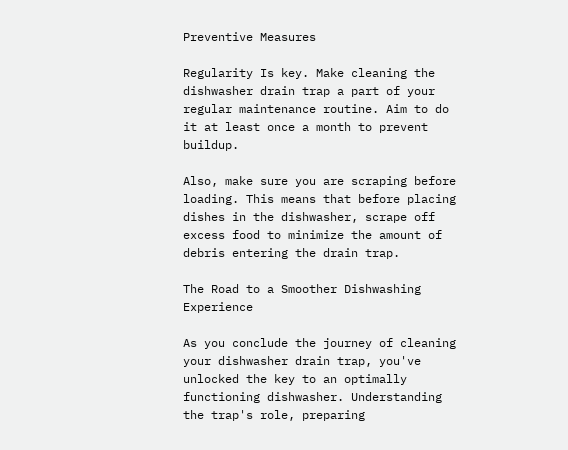Preventive Measures

Regularity Is key. Make cleaning the dishwasher drain trap a part of your regular maintenance routine. Aim to do it at least once a month to prevent buildup.

Also, make sure you are scraping before loading. This means that before placing dishes in the dishwasher, scrape off excess food to minimize the amount of debris entering the drain trap.

The Road to a Smoother Dishwashing Experience

As you conclude the journey of cleaning your dishwasher drain trap, you've unlocked the key to an optimally functioning dishwasher. Understanding the trap's role, preparing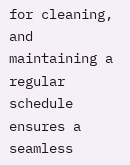for cleaning, and maintaining a regular schedule ensures a seamless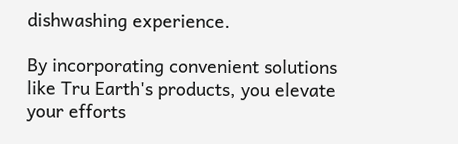dishwashing experience.

By incorporating convenient solutions like Tru Earth's products, you elevate your efforts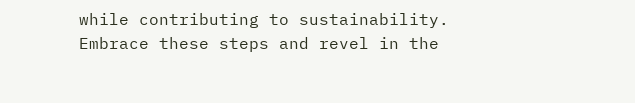while contributing to sustainability. Embrace these steps and revel in the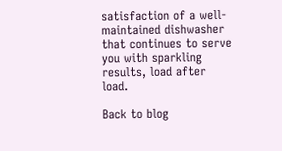satisfaction of a well-maintained dishwasher that continues to serve you with sparkling results, load after load.

Back to blog